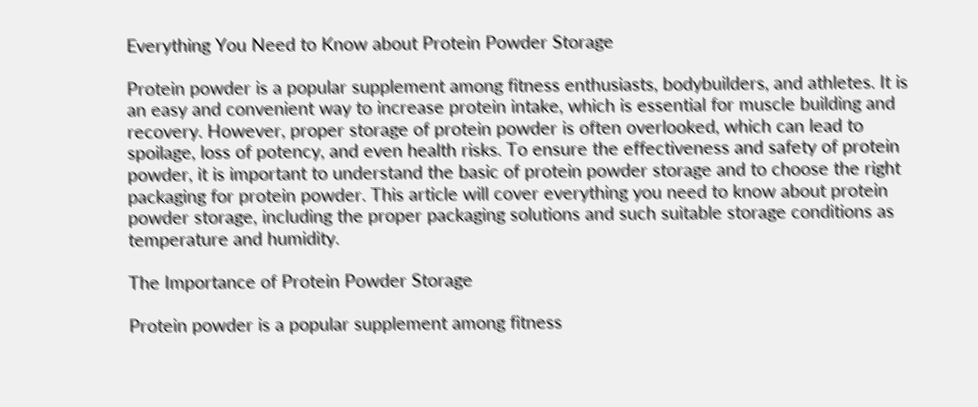Everything You Need to Know about Protein Powder Storage

Protein powder is a popular supplement among fitness enthusiasts, bodybuilders, and athletes. It is an easy and convenient way to increase protein intake, which is essential for muscle building and recovery. However, proper storage of protein powder is often overlooked, which can lead to spoilage, loss of potency, and even health risks. To ensure the effectiveness and safety of protein powder, it is important to understand the basic of protein powder storage and to choose the right packaging for protein powder. This article will cover everything you need to know about protein powder storage, including the proper packaging solutions and such suitable storage conditions as temperature and humidity.

The Importance of Protein Powder Storage

Protein powder is a popular supplement among fitness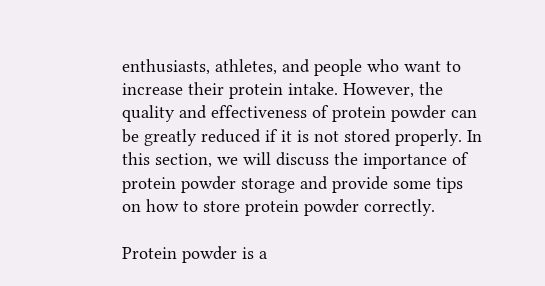enthusiasts, athletes, and people who want to increase their protein intake. However, the quality and effectiveness of protein powder can be greatly reduced if it is not stored properly. In this section, we will discuss the importance of protein powder storage and provide some tips on how to store protein powder correctly.

Protein powder is a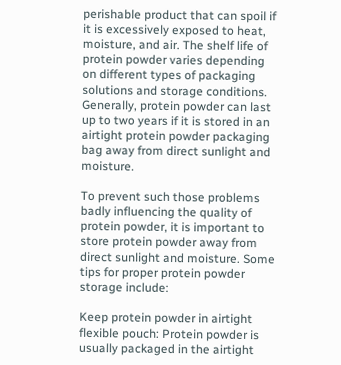perishable product that can spoil if it is excessively exposed to heat, moisture, and air. The shelf life of protein powder varies depending on different types of packaging solutions and storage conditions. Generally, protein powder can last up to two years if it is stored in an airtight protein powder packaging bag away from direct sunlight and moisture.

To prevent such those problems badly influencing the quality of protein powder, it is important to store protein powder away from direct sunlight and moisture. Some tips for proper protein powder storage include:

Keep protein powder in airtight flexible pouch: Protein powder is usually packaged in the airtight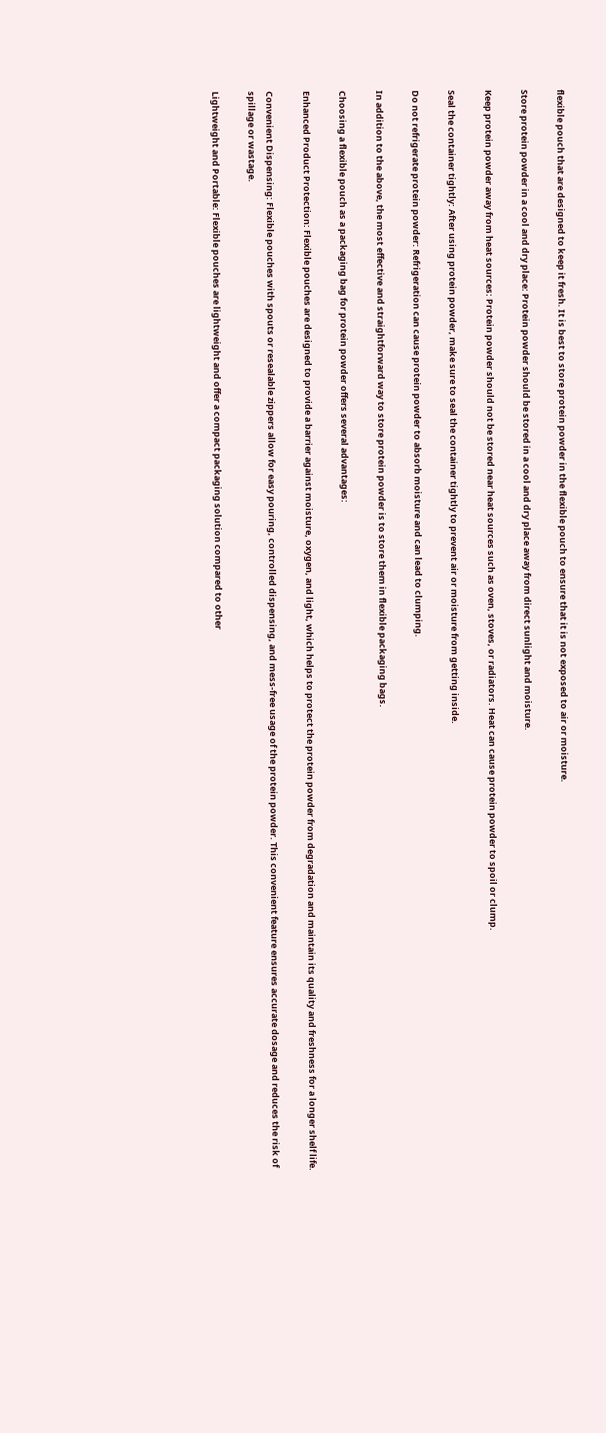flexible pouch that are designed to keep it fresh. It is best to store protein powder in the flexible pouch to ensure that it is not exposed to air or moisture.

Store protein powder in a cool and dry place: Protein powder should be stored in a cool and dry place away from direct sunlight and moisture.

Keep protein powder away from heat sources: Protein powder should not be stored near heat sources such as oven, stoves, or radiators. Heat can cause protein powder to spoil or clump.

Seal the container tightly: After using protein powder, make sure to seal the container tightly to prevent air or moisture from getting inside.

Do not refrigerate protein powder: Refrigeration can cause protein powder to absorb moisture and can lead to clumping.

In addition to the above, the most effective and straightforward way to store protein powder is to store them in flexible packaging bags.

Choosing a flexible pouch as a packaging bag for protein powder offers several advantages:

Enhanced Product Protection: Flexible pouches are designed to provide a barrier against moisture, oxygen, and light, which helps to protect the protein powder from degradation and maintain its quality and freshness for a longer shelf life.

Convenient Dispensing: Flexible pouches with spouts or resealable zippers allow for easy pouring, controlled dispensing, and mess-free usage of the protein powder. This convenient feature ensures accurate dosage and reduces the risk of spillage or wastage.

Lightweight and Portable: Flexible pouches are lightweight and offer a compact packaging solution compared to other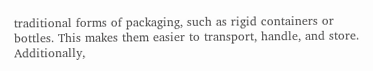traditional forms of packaging, such as rigid containers or bottles. This makes them easier to transport, handle, and store. Additionally,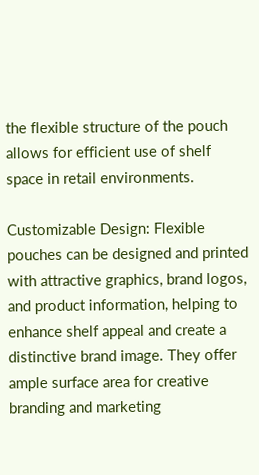the flexible structure of the pouch allows for efficient use of shelf space in retail environments.

Customizable Design: Flexible pouches can be designed and printed with attractive graphics, brand logos, and product information, helping to enhance shelf appeal and create a distinctive brand image. They offer ample surface area for creative branding and marketing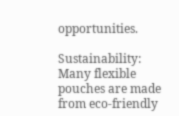opportunities.

Sustainability: Many flexible pouches are made from eco-friendly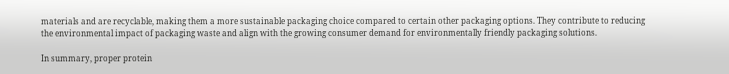materials and are recyclable, making them a more sustainable packaging choice compared to certain other packaging options. They contribute to reducing the environmental impact of packaging waste and align with the growing consumer demand for environmentally friendly packaging solutions.

In summary, proper protein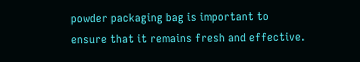powder packaging bag is important to ensure that it remains fresh and effective.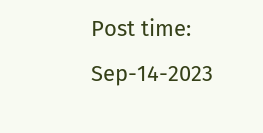Post time: Sep-14-2023